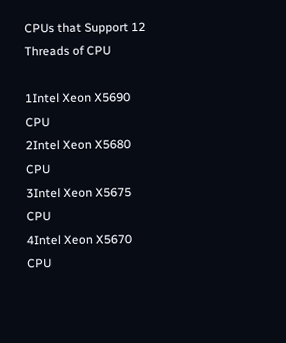CPUs that Support 12 Threads of CPU

1Intel Xeon X5690 CPU
2Intel Xeon X5680 CPU
3Intel Xeon X5675 CPU
4Intel Xeon X5670 CPU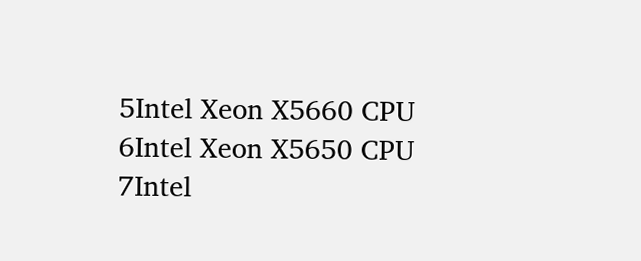5Intel Xeon X5660 CPU
6Intel Xeon X5650 CPU
7Intel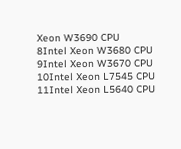Xeon W3690 CPU
8Intel Xeon W3680 CPU
9Intel Xeon W3670 CPU
10Intel Xeon L7545 CPU
11Intel Xeon L5640 CPU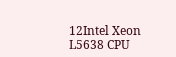12Intel Xeon L5638 CPU